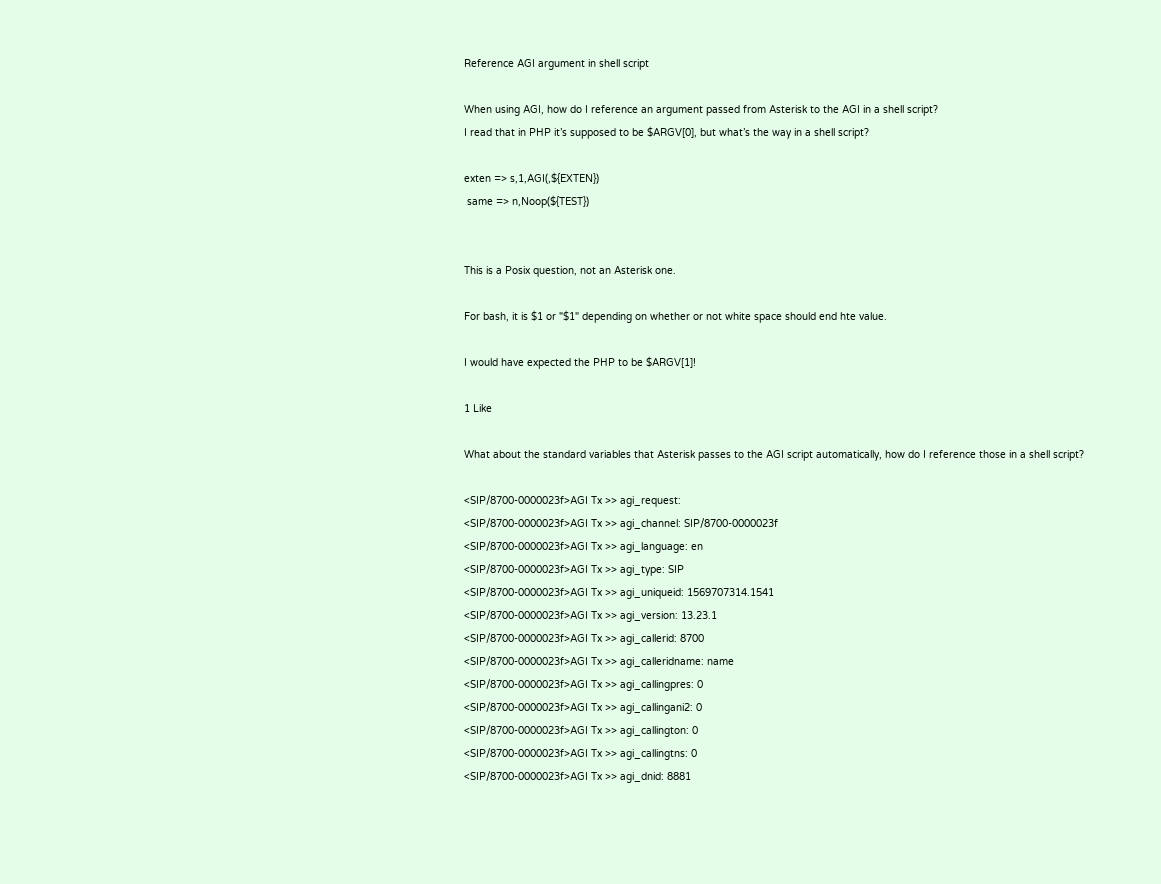Reference AGI argument in shell script

When using AGI, how do I reference an argument passed from Asterisk to the AGI in a shell script?
I read that in PHP it’s supposed to be $ARGV[0], but what’s the way in a shell script?

exten => s,1,AGI(,${EXTEN})
 same => n,Noop(${TEST})


This is a Posix question, not an Asterisk one.

For bash, it is $1 or "$1" depending on whether or not white space should end hte value.

I would have expected the PHP to be $ARGV[1]!

1 Like

What about the standard variables that Asterisk passes to the AGI script automatically, how do I reference those in a shell script?

<SIP/8700-0000023f>AGI Tx >> agi_request:
<SIP/8700-0000023f>AGI Tx >> agi_channel: SIP/8700-0000023f
<SIP/8700-0000023f>AGI Tx >> agi_language: en
<SIP/8700-0000023f>AGI Tx >> agi_type: SIP
<SIP/8700-0000023f>AGI Tx >> agi_uniqueid: 1569707314.1541
<SIP/8700-0000023f>AGI Tx >> agi_version: 13.23.1
<SIP/8700-0000023f>AGI Tx >> agi_callerid: 8700
<SIP/8700-0000023f>AGI Tx >> agi_calleridname: name
<SIP/8700-0000023f>AGI Tx >> agi_callingpres: 0
<SIP/8700-0000023f>AGI Tx >> agi_callingani2: 0
<SIP/8700-0000023f>AGI Tx >> agi_callington: 0
<SIP/8700-0000023f>AGI Tx >> agi_callingtns: 0
<SIP/8700-0000023f>AGI Tx >> agi_dnid: 8881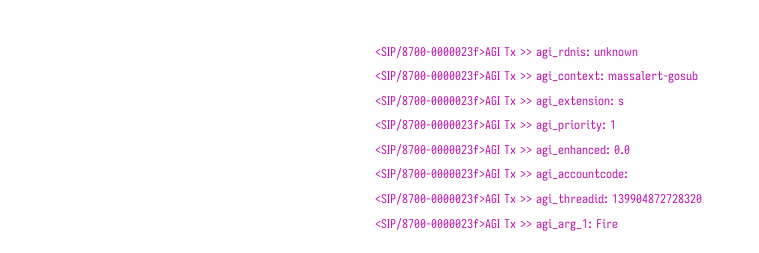<SIP/8700-0000023f>AGI Tx >> agi_rdnis: unknown
<SIP/8700-0000023f>AGI Tx >> agi_context: massalert-gosub
<SIP/8700-0000023f>AGI Tx >> agi_extension: s
<SIP/8700-0000023f>AGI Tx >> agi_priority: 1
<SIP/8700-0000023f>AGI Tx >> agi_enhanced: 0.0
<SIP/8700-0000023f>AGI Tx >> agi_accountcode:
<SIP/8700-0000023f>AGI Tx >> agi_threadid: 139904872728320
<SIP/8700-0000023f>AGI Tx >> agi_arg_1: Fire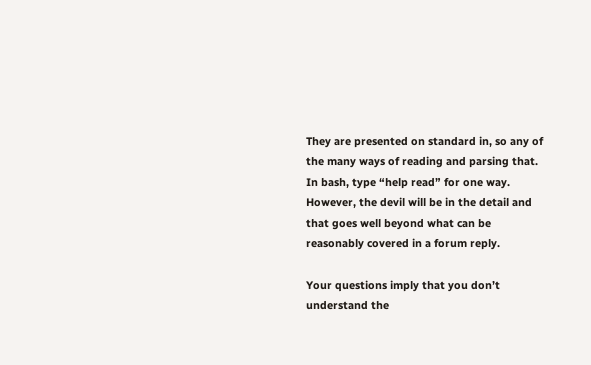They are presented on standard in, so any of the many ways of reading and parsing that. In bash, type “help read” for one way. However, the devil will be in the detail and that goes well beyond what can be reasonably covered in a forum reply.

Your questions imply that you don’t understand the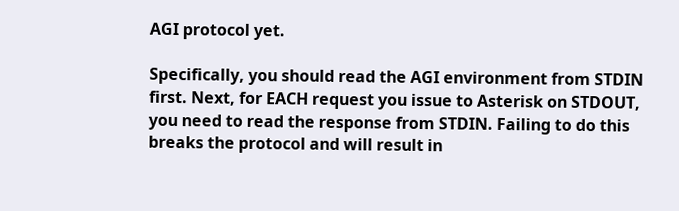AGI protocol yet.

Specifically, you should read the AGI environment from STDIN first. Next, for EACH request you issue to Asterisk on STDOUT, you need to read the response from STDIN. Failing to do this breaks the protocol and will result in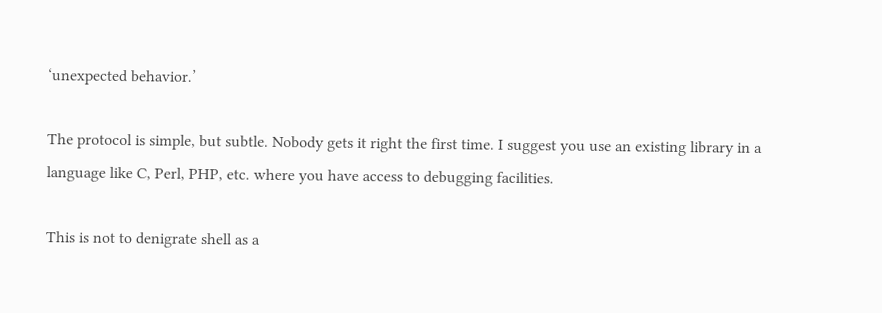‘unexpected behavior.’

The protocol is simple, but subtle. Nobody gets it right the first time. I suggest you use an existing library in a language like C, Perl, PHP, etc. where you have access to debugging facilities.

This is not to denigrate shell as a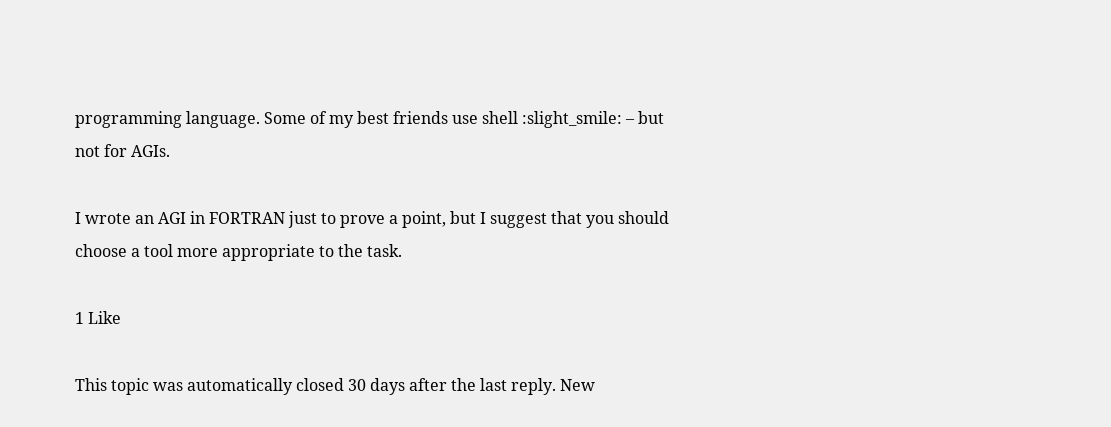programming language. Some of my best friends use shell :slight_smile: – but not for AGIs.

I wrote an AGI in FORTRAN just to prove a point, but I suggest that you should choose a tool more appropriate to the task.

1 Like

This topic was automatically closed 30 days after the last reply. New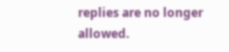replies are no longer allowed.